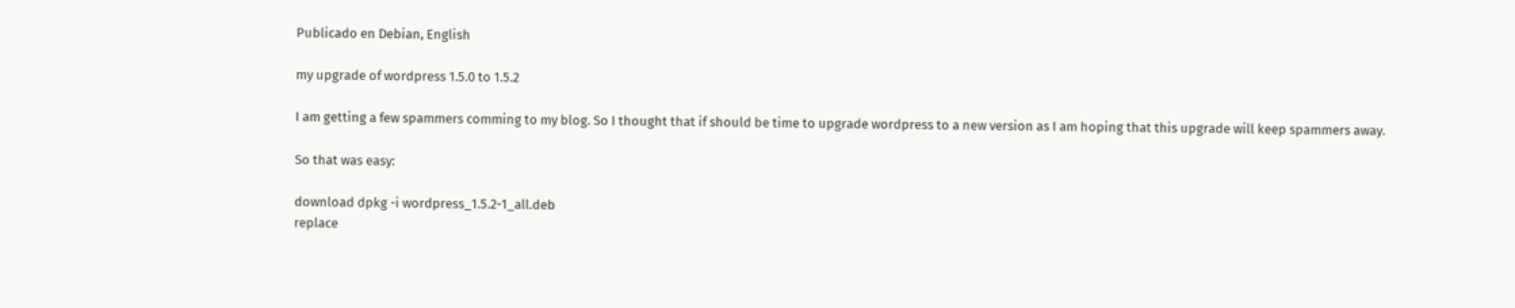Publicado en Debian, English

my upgrade of wordpress 1.5.0 to 1.5.2

I am getting a few spammers comming to my blog. So I thought that if should be time to upgrade wordpress to a new version as I am hoping that this upgrade will keep spammers away.

So that was easy:

download dpkg -i wordpress_1.5.2-1_all.deb
replace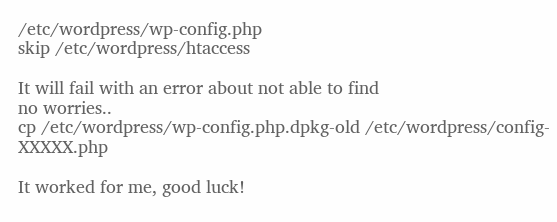/etc/wordpress/wp-config.php
skip /etc/wordpress/htaccess

It will fail with an error about not able to find
no worries..
cp /etc/wordpress/wp-config.php.dpkg-old /etc/wordpress/config-XXXXX.php

It worked for me, good luck!